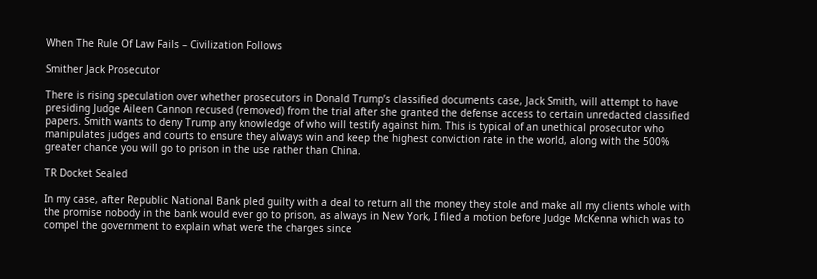When The Rule Of Law Fails – Civilization Follows

Smither Jack Prosecutor

There is rising speculation over whether prosecutors in Donald Trump’s classified documents case, Jack Smith, will attempt to have presiding Judge Aileen Cannon recused (removed) from the trial after she granted the defense access to certain unredacted classified papers. Smith wants to deny Trump any knowledge of who will testify against him. This is typical of an unethical prosecutor who manipulates judges and courts to ensure they always win and keep the highest conviction rate in the world, along with the 500% greater chance you will go to prison in the use rather than China.

TR Docket Sealed

In my case, after Republic National Bank pled guilty with a deal to return all the money they stole and make all my clients whole with the promise nobody in the bank would ever go to prison, as always in New York, I filed a motion before Judge McKenna which was to compel the government to explain what were the charges since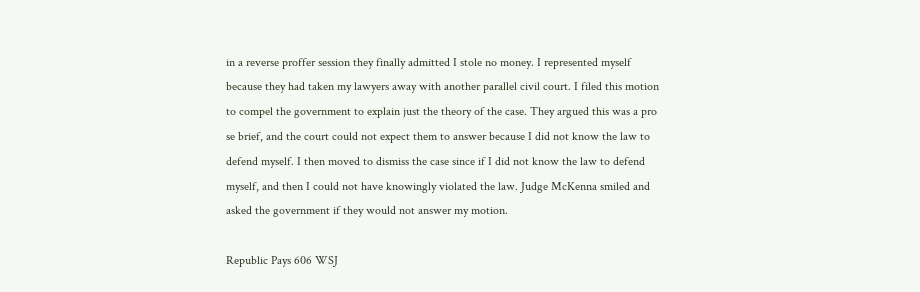in a reverse proffer session they finally admitted I stole no money. I represented myself because they had taken my lawyers away with another parallel civil court. I filed this motion to compel the government to explain just the theory of the case. They argued this was a pro se brief, and the court could not expect them to answer because I did not know the law to defend myself. I then moved to dismiss the case since if I did not know the law to defend myself, and then I could not have knowingly violated the law. Judge McKenna smiled and asked the government if they would not answer my motion.

Republic Pays 606 WSJ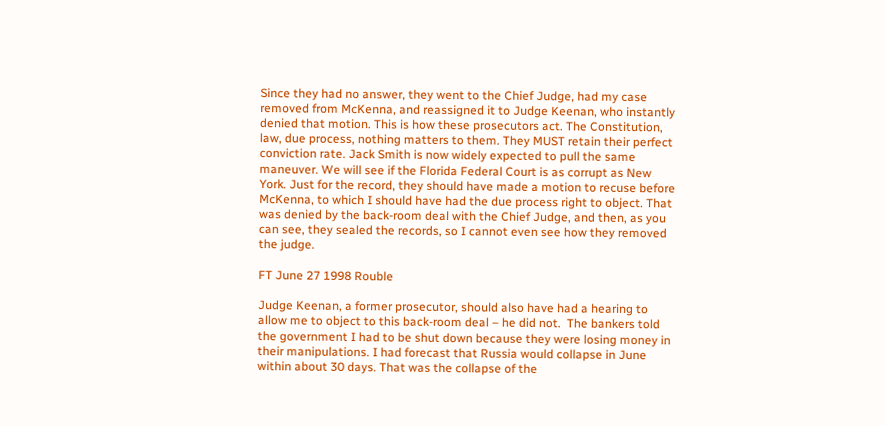Since they had no answer, they went to the Chief Judge, had my case removed from McKenna, and reassigned it to Judge Keenan, who instantly denied that motion. This is how these prosecutors act. The Constitution, law, due process, nothing matters to them. They MUST retain their perfect conviction rate. Jack Smith is now widely expected to pull the same maneuver. We will see if the Florida Federal Court is as corrupt as New York. Just for the record, they should have made a motion to recuse before McKenna, to which I should have had the due process right to object. That was denied by the back-room deal with the Chief Judge, and then, as you can see, they sealed the records, so I cannot even see how they removed the judge.

FT June 27 1998 Rouble

Judge Keenan, a former prosecutor, should also have had a hearing to allow me to object to this back-room deal – he did not.  The bankers told the government I had to be shut down because they were losing money in their manipulations. I had forecast that Russia would collapse in June within about 30 days. That was the collapse of the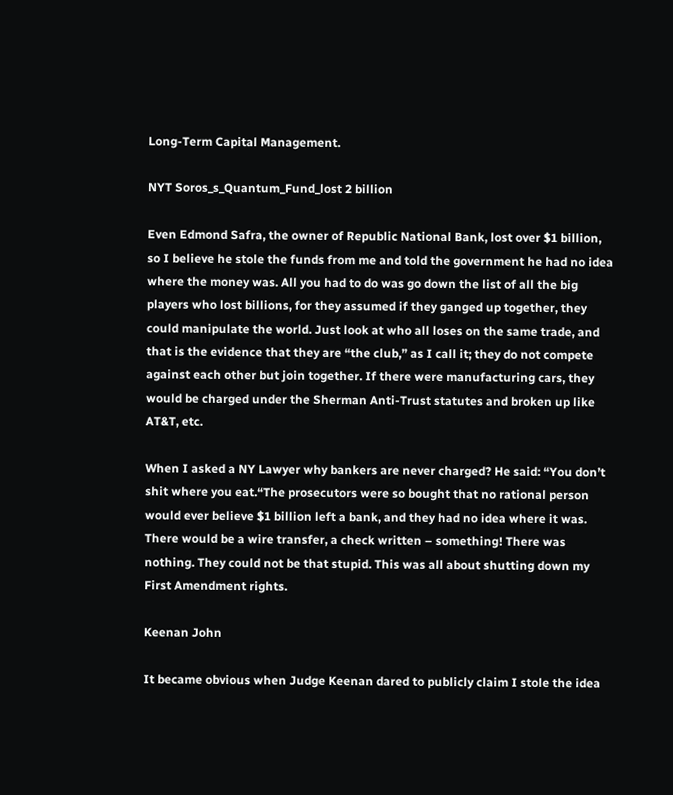Long-Term Capital Management.

NYT Soros_s_Quantum_Fund_lost 2 billion

Even Edmond Safra, the owner of Republic National Bank, lost over $1 billion, so I believe he stole the funds from me and told the government he had no idea where the money was. All you had to do was go down the list of all the big players who lost billions, for they assumed if they ganged up together, they could manipulate the world. Just look at who all loses on the same trade, and that is the evidence that they are “the club,” as I call it; they do not compete against each other but join together. If there were manufacturing cars, they would be charged under the Sherman Anti-Trust statutes and broken up like AT&T, etc.

When I asked a NY Lawyer why bankers are never charged? He said: “You don’t shit where you eat.“The prosecutors were so bought that no rational person would ever believe $1 billion left a bank, and they had no idea where it was. There would be a wire transfer, a check written – something! There was nothing. They could not be that stupid. This was all about shutting down my First Amendment rights.

Keenan John

It became obvious when Judge Keenan dared to publicly claim I stole the idea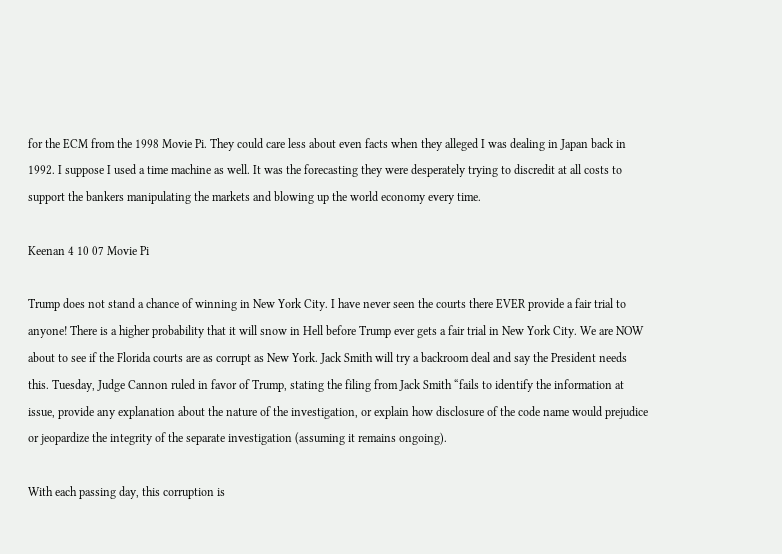for the ECM from the 1998 Movie Pi. They could care less about even facts when they alleged I was dealing in Japan back in 1992. I suppose I used a time machine as well. It was the forecasting they were desperately trying to discredit at all costs to support the bankers manipulating the markets and blowing up the world economy every time.

Keenan 4 10 07 Movie Pi

Trump does not stand a chance of winning in New York City. I have never seen the courts there EVER provide a fair trial to anyone! There is a higher probability that it will snow in Hell before Trump ever gets a fair trial in New York City. We are NOW about to see if the Florida courts are as corrupt as New York. Jack Smith will try a backroom deal and say the President needs this. Tuesday, Judge Cannon ruled in favor of Trump, stating the filing from Jack Smith “fails to identify the information at issue, provide any explanation about the nature of the investigation, or explain how disclosure of the code name would prejudice or jeopardize the integrity of the separate investigation (assuming it remains ongoing).

With each passing day, this corruption is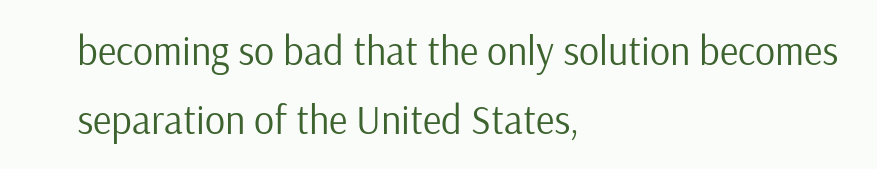becoming so bad that the only solution becomes separation of the United States,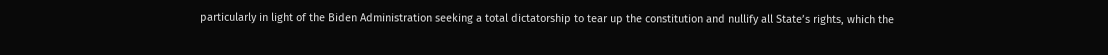particularly in light of the Biden Administration seeking a total dictatorship to tear up the constitution and nullify all State’s rights, which the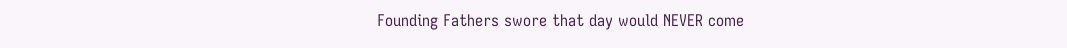Founding Fathers swore that day would NEVER come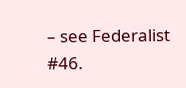– see Federalist #46.